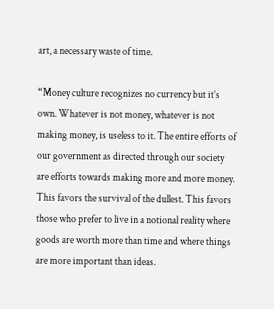art, a necessary waste of time.

“Money culture recognizes no currency but it’s own. Whatever is not money, whatever is not making money, is useless to it. The entire efforts of our government as directed through our society are efforts towards making more and more money. This favors the survival of the dullest. This favors those who prefer to live in a notional reality where goods are worth more than time and where things are more important than ideas.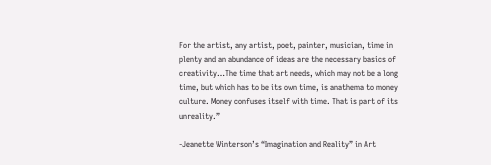For the artist, any artist, poet, painter, musician, time in plenty and an abundance of ideas are the necessary basics of creativity…The time that art needs, which may not be a long time, but which has to be its own time, is anathema to money culture. Money confuses itself with time. That is part of its unreality.”

-Jeanette Winterson’s “Imagination and Reality” in Art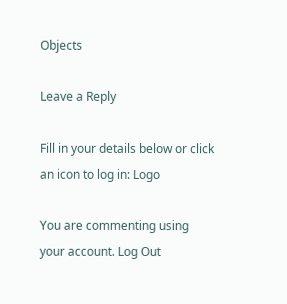Objects

Leave a Reply

Fill in your details below or click an icon to log in: Logo

You are commenting using your account. Log Out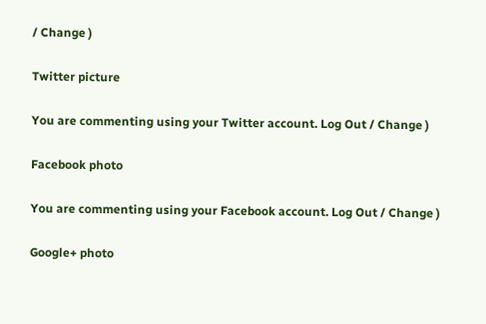/ Change )

Twitter picture

You are commenting using your Twitter account. Log Out / Change )

Facebook photo

You are commenting using your Facebook account. Log Out / Change )

Google+ photo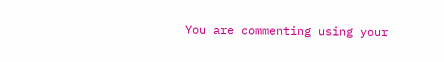You are commenting using your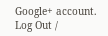Google+ account. Log Out /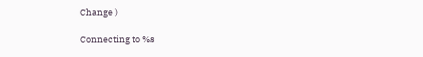Change )

Connecting to %s